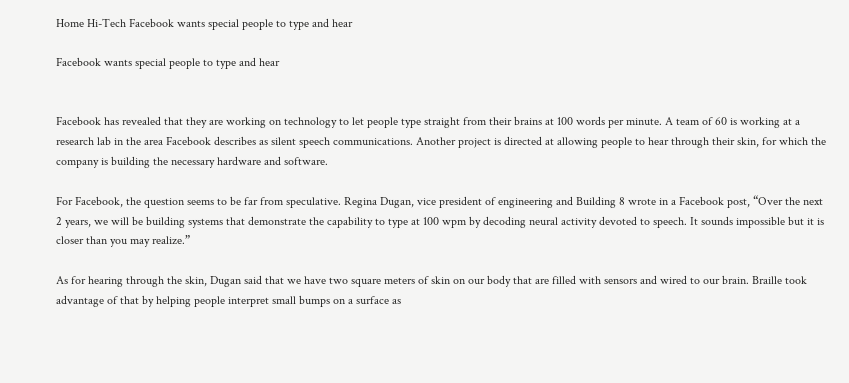Home Hi-Tech Facebook wants special people to type and hear

Facebook wants special people to type and hear


Facebook has revealed that they are working on technology to let people type straight from their brains at 100 words per minute. A team of 60 is working at a research lab in the area Facebook describes as silent speech communications. Another project is directed at allowing people to hear through their skin, for which the company is building the necessary hardware and software.

For Facebook, the question seems to be far from speculative. Regina Dugan, vice president of engineering and Building 8 wrote in a Facebook post, “Over the next 2 years, we will be building systems that demonstrate the capability to type at 100 wpm by decoding neural activity devoted to speech. It sounds impossible but it is closer than you may realize.”

As for hearing through the skin, Dugan said that we have two square meters of skin on our body that are filled with sensors and wired to our brain. Braille took advantage of that by helping people interpret small bumps on a surface as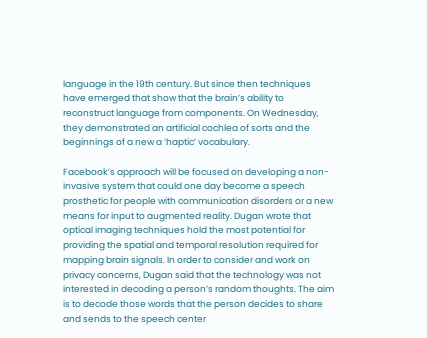language in the 19th century. But since then techniques have emerged that show that the brain’s ability to reconstruct language from components. On Wednesday, they demonstrated an artificial cochlea of sorts and the beginnings of a new a ‘haptic’ vocabulary.

Facebook’s approach will be focused on developing a non-invasive system that could one day become a speech prosthetic for people with communication disorders or a new means for input to augmented reality. Dugan wrote that optical imaging techniques hold the most potential for providing the spatial and temporal resolution required for mapping brain signals. In order to consider and work on privacy concerns, Dugan said that the technology was not interested in decoding a person’s random thoughts. The aim is to decode those words that the person decides to share and sends to the speech center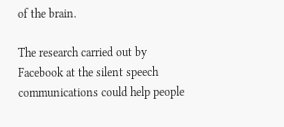of the brain.

The research carried out by Facebook at the silent speech communications could help people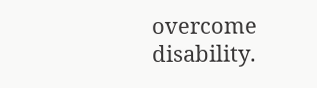overcome disability.